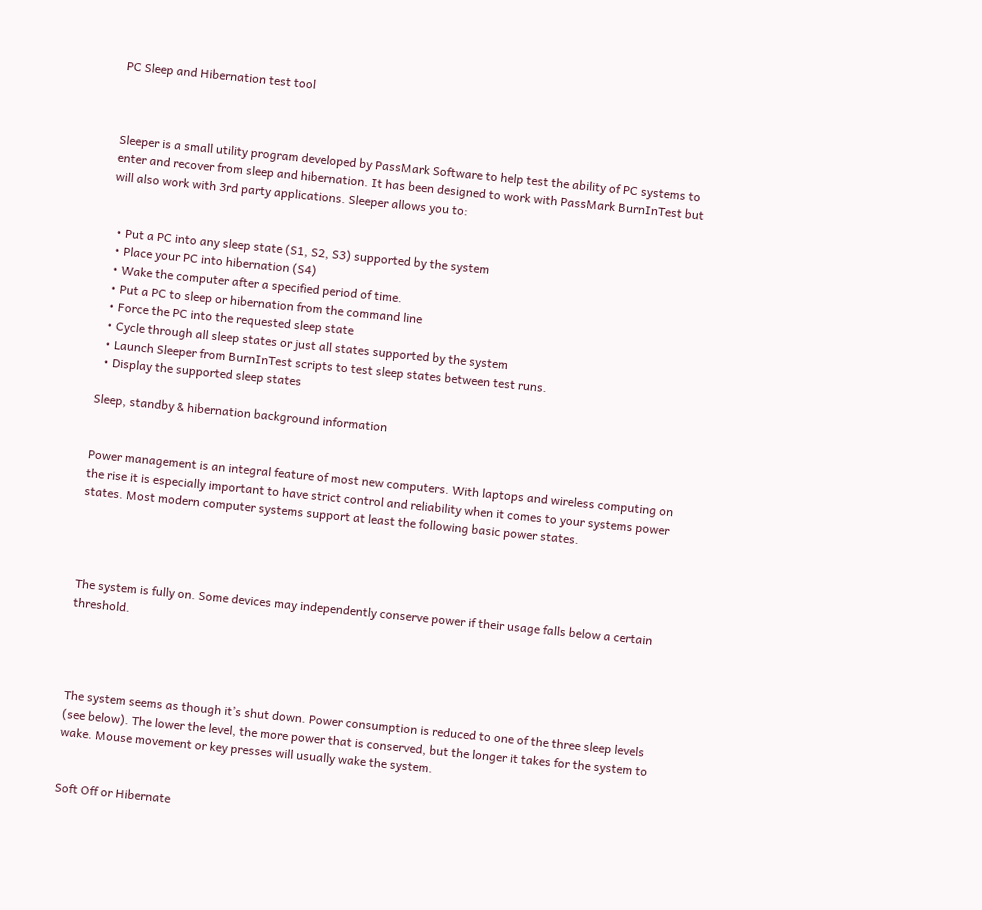PC Sleep and Hibernation test tool



Sleeper is a small utility program developed by PassMark Software to help test the ability of PC systems to enter and recover from sleep and hibernation. It has been designed to work with PassMark BurnInTest but will also work with 3rd party applications. Sleeper allows you to:


  • Put a PC into any sleep state (S1, S2, S3) supported by the system
  • Place your PC into hibernation (S4)
  • Wake the computer after a specified period of time.
  • Put a PC to sleep or hibernation from the command line
  • Force the PC into the requested sleep state
  • Cycle through all sleep states or just all states supported by the system
  • Launch Sleeper from BurnInTest scripts to test sleep states between test runs.
  • Display the supported sleep states

Sleep, standby & hibernation background information


Power management is an integral feature of most new computers. With laptops and wireless computing on the rise it is especially important to have strict control and reliability when it comes to your systems power states. Most modern computer systems support at least the following basic power states.




The system is fully on. Some devices may independently conserve power if their usage falls below a certain threshold.




The system seems as though it’s shut down. Power consumption is reduced to one of the three sleep levels (see below). The lower the level, the more power that is conserved, but the longer it takes for the system to wake. Mouse movement or key presses will usually wake the system.


Soft Off or Hibernate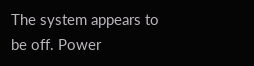The system appears to be off. Power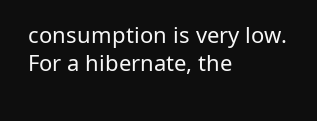consumption is very low. For a hibernate, the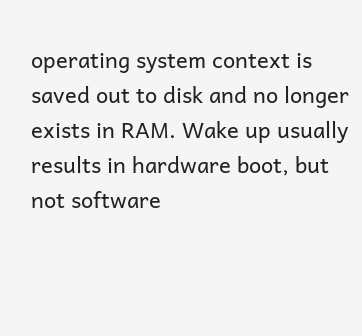operating system context is saved out to disk and no longer exists in RAM. Wake up usually results in hardware boot, but not software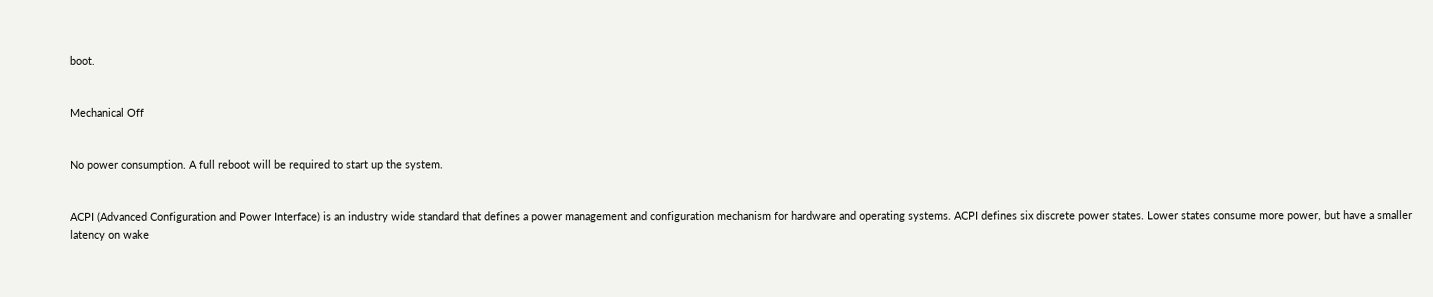boot.


Mechanical Off


No power consumption. A full reboot will be required to start up the system.


ACPI (Advanced Configuration and Power Interface) is an industry wide standard that defines a power management and configuration mechanism for hardware and operating systems. ACPI defines six discrete power states. Lower states consume more power, but have a smaller latency on wake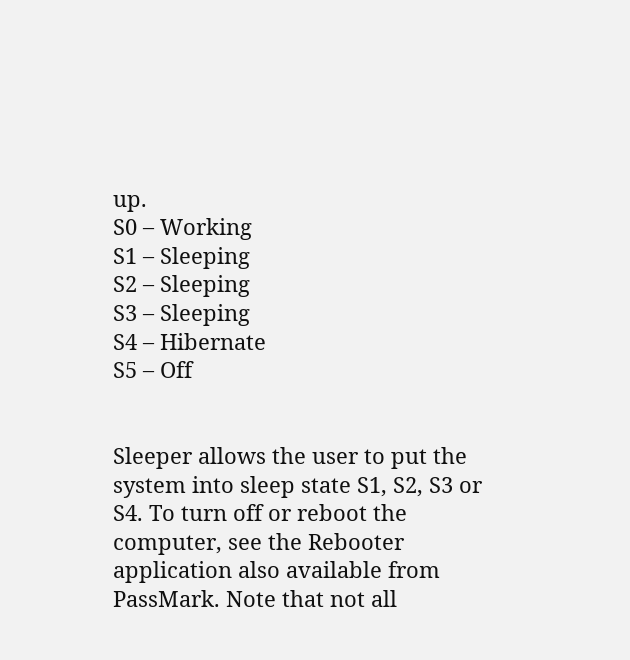up.
S0 – Working
S1 – Sleeping
S2 – Sleeping
S3 – Sleeping
S4 – Hibernate
S5 – Off


Sleeper allows the user to put the system into sleep state S1, S2, S3 or S4. To turn off or reboot the computer, see the Rebooter application also available from PassMark. Note that not all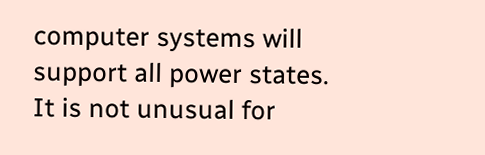computer systems will support all power states. It is not unusual for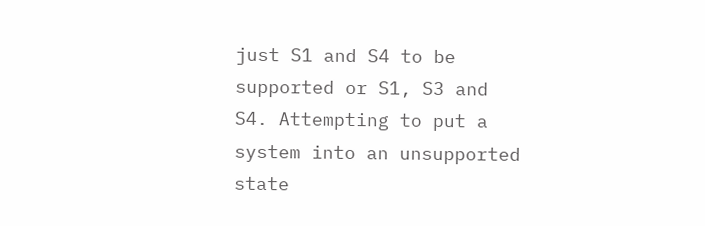just S1 and S4 to be supported or S1, S3 and S4. Attempting to put a system into an unsupported state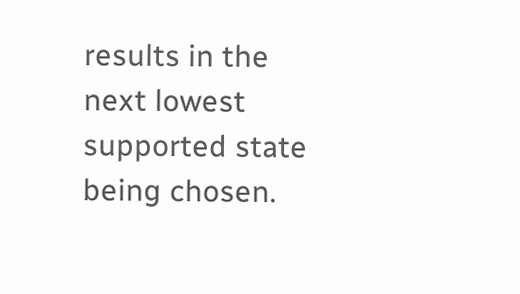results in the next lowest supported state being chosen.